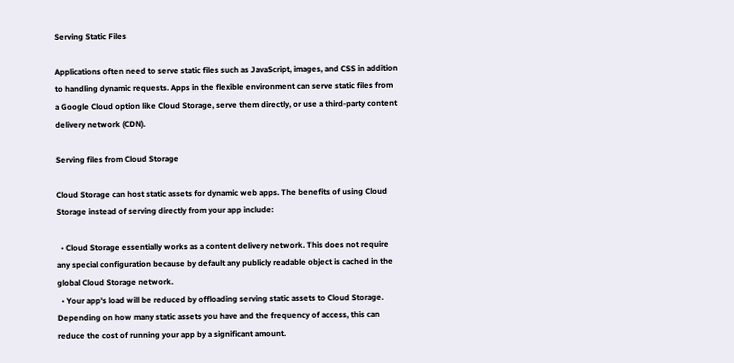Serving Static Files

Applications often need to serve static files such as JavaScript, images, and CSS in addition to handling dynamic requests. Apps in the flexible environment can serve static files from a Google Cloud option like Cloud Storage, serve them directly, or use a third-party content delivery network (CDN).

Serving files from Cloud Storage

Cloud Storage can host static assets for dynamic web apps. The benefits of using Cloud Storage instead of serving directly from your app include:

  • Cloud Storage essentially works as a content delivery network. This does not require any special configuration because by default any publicly readable object is cached in the global Cloud Storage network.
  • Your app's load will be reduced by offloading serving static assets to Cloud Storage. Depending on how many static assets you have and the frequency of access, this can reduce the cost of running your app by a significant amount.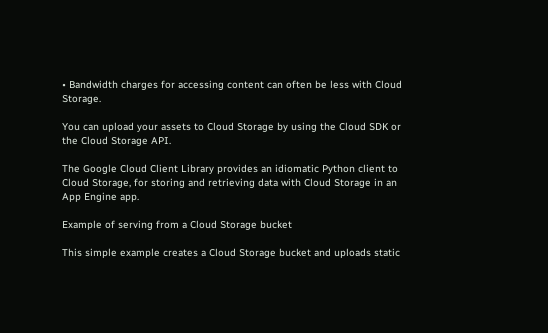• Bandwidth charges for accessing content can often be less with Cloud Storage.

You can upload your assets to Cloud Storage by using the Cloud SDK or the Cloud Storage API.

The Google Cloud Client Library provides an idiomatic Python client to Cloud Storage, for storing and retrieving data with Cloud Storage in an App Engine app.

Example of serving from a Cloud Storage bucket

This simple example creates a Cloud Storage bucket and uploads static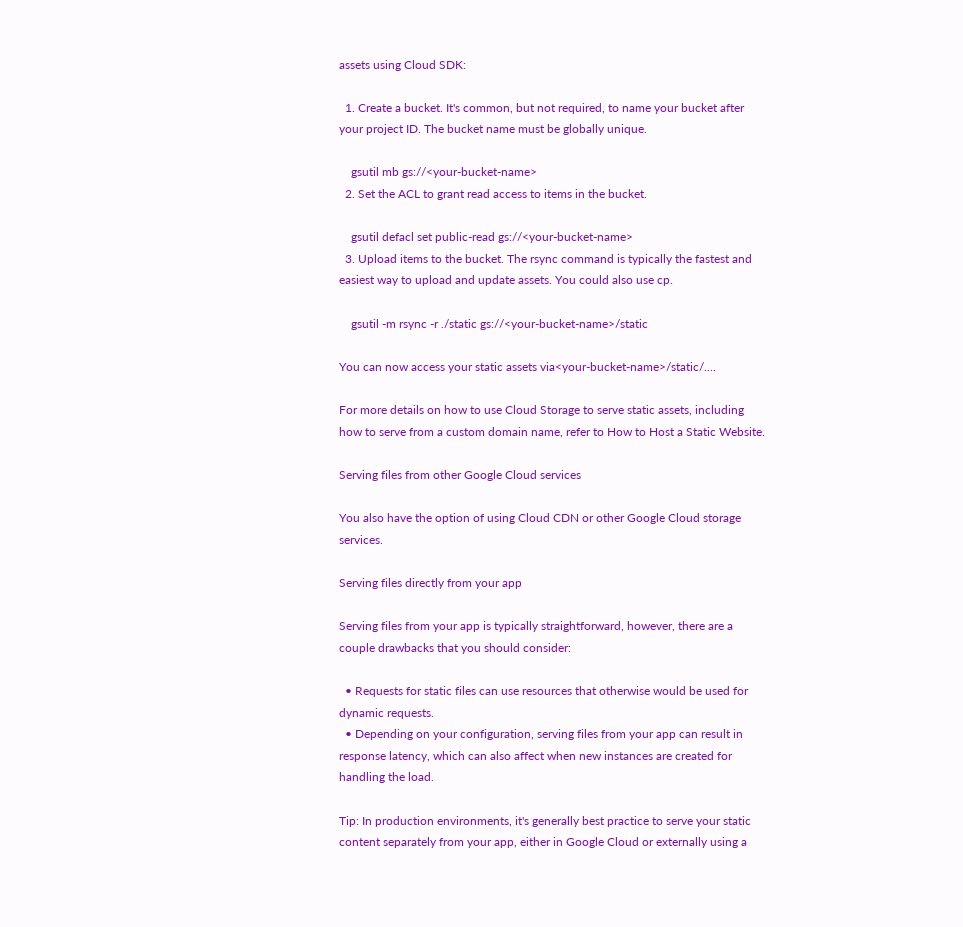assets using Cloud SDK:

  1. Create a bucket. It's common, but not required, to name your bucket after your project ID. The bucket name must be globally unique.

    gsutil mb gs://<your-bucket-name>
  2. Set the ACL to grant read access to items in the bucket.

    gsutil defacl set public-read gs://<your-bucket-name>
  3. Upload items to the bucket. The rsync command is typically the fastest and easiest way to upload and update assets. You could also use cp.

    gsutil -m rsync -r ./static gs://<your-bucket-name>/static

You can now access your static assets via<your-bucket-name>/static/....

For more details on how to use Cloud Storage to serve static assets, including how to serve from a custom domain name, refer to How to Host a Static Website.

Serving files from other Google Cloud services

You also have the option of using Cloud CDN or other Google Cloud storage services.

Serving files directly from your app

Serving files from your app is typically straightforward, however, there are a couple drawbacks that you should consider:

  • Requests for static files can use resources that otherwise would be used for dynamic requests.
  • Depending on your configuration, serving files from your app can result in response latency, which can also affect when new instances are created for handling the load.

Tip: In production environments, it's generally best practice to serve your static content separately from your app, either in Google Cloud or externally using a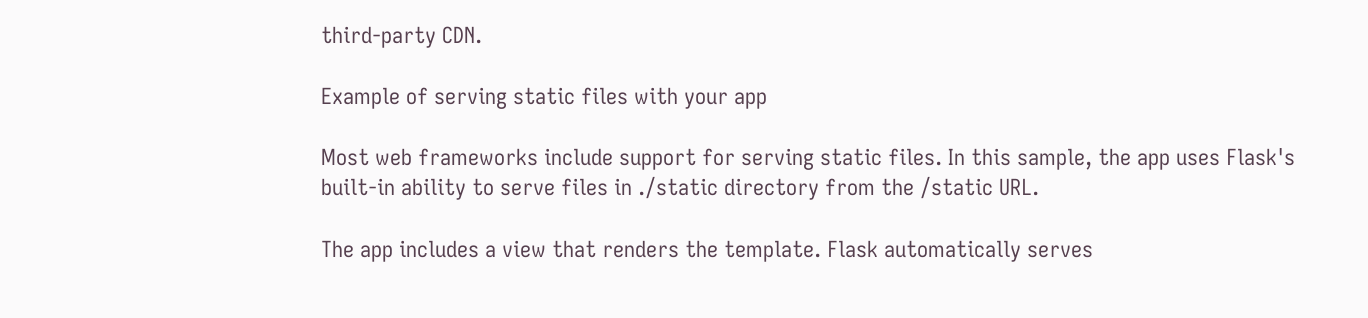third-party CDN.

Example of serving static files with your app

Most web frameworks include support for serving static files. In this sample, the app uses Flask's built-in ability to serve files in ./static directory from the /static URL.

The app includes a view that renders the template. Flask automatically serves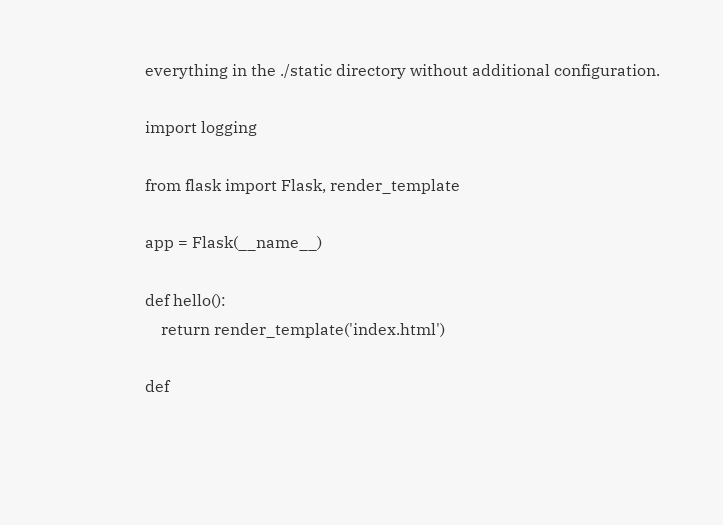everything in the ./static directory without additional configuration.

import logging

from flask import Flask, render_template

app = Flask(__name__)

def hello():
    return render_template('index.html')

def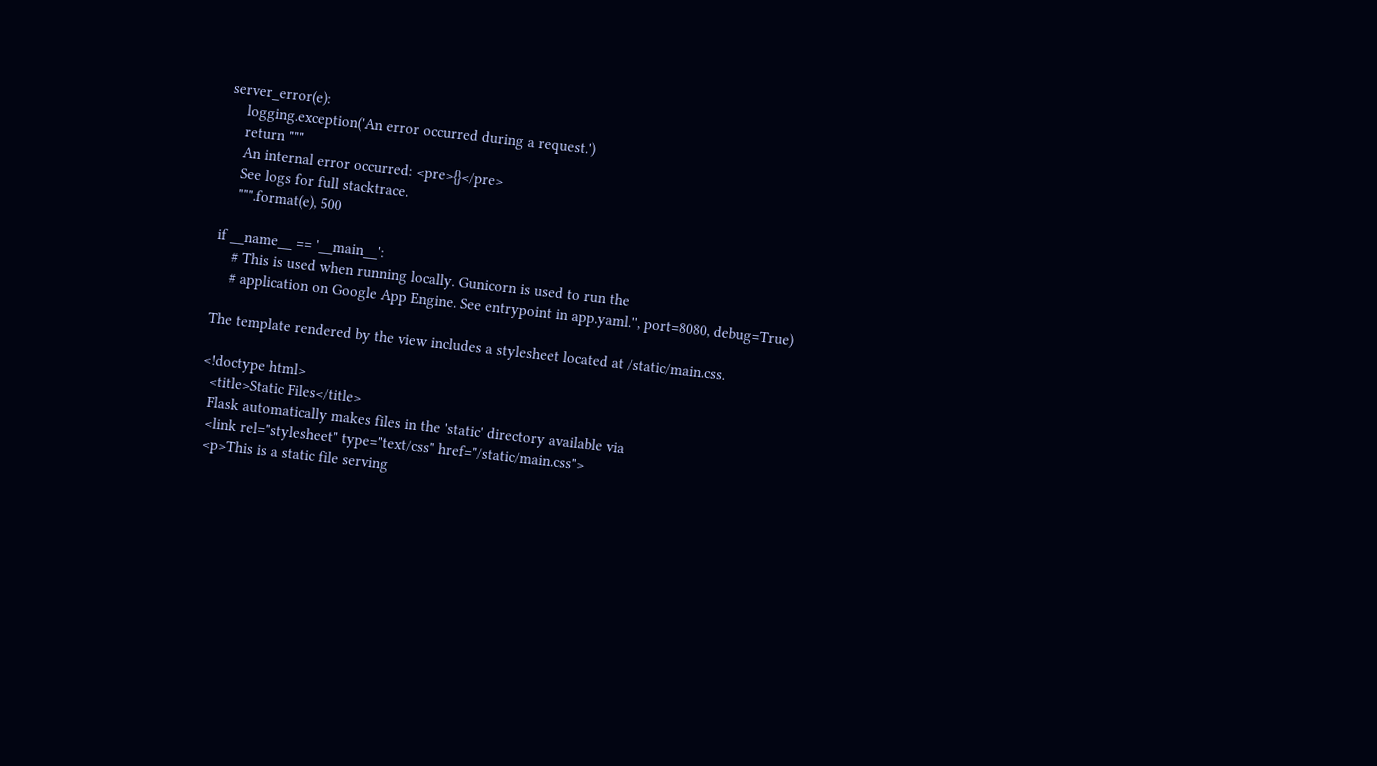server_error(e):
    logging.exception('An error occurred during a request.')
    return """
    An internal error occurred: <pre>{}</pre>
    See logs for full stacktrace.
    """.format(e), 500

if __name__ == '__main__':
    # This is used when running locally. Gunicorn is used to run the
    # application on Google App Engine. See entrypoint in app.yaml.'', port=8080, debug=True)

The template rendered by the view includes a stylesheet located at /static/main.css.

<!doctype html>
  <title>Static Files</title>
  Flask automatically makes files in the 'static' directory available via
  <link rel="stylesheet" type="text/css" href="/static/main.css">
  <p>This is a static file serving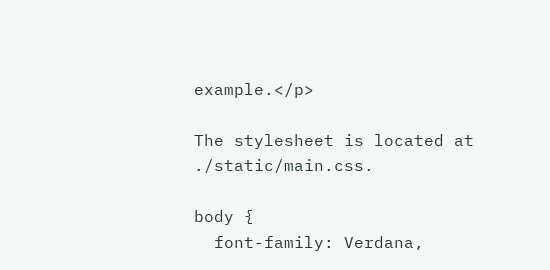example.</p>

The stylesheet is located at ./static/main.css.

body {
  font-family: Verdana,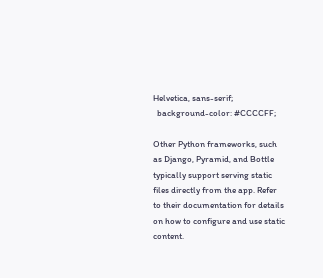Helvetica, sans-serif;
  background-color: #CCCCFF;

Other Python frameworks, such as Django, Pyramid, and Bottle typically support serving static files directly from the app. Refer to their documentation for details on how to configure and use static content.